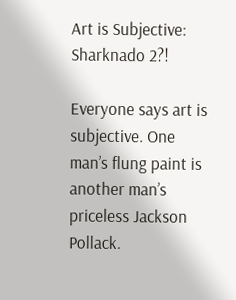Art is Subjective: Sharknado 2?!

Everyone says art is subjective. One man’s flung paint is another man’s priceless Jackson Pollack.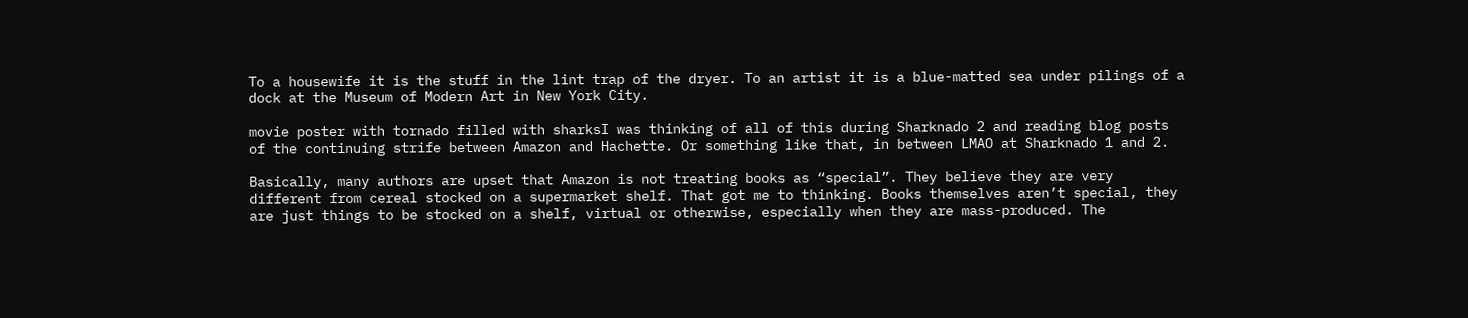To a housewife it is the stuff in the lint trap of the dryer. To an artist it is a blue-matted sea under pilings of a dock at the Museum of Modern Art in New York City.

movie poster with tornado filled with sharksI was thinking of all of this during Sharknado 2 and reading blog posts of the continuing strife between Amazon and Hachette. Or something like that, in between LMAO at Sharknado 1 and 2.

Basically, many authors are upset that Amazon is not treating books as “special”. They believe they are very different from cereal stocked on a supermarket shelf. That got me to thinking. Books themselves aren’t special, they are just things to be stocked on a shelf, virtual or otherwise, especially when they are mass-produced. The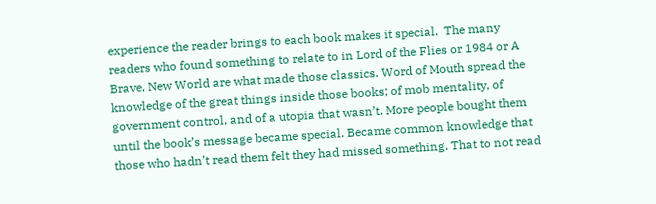experience the reader brings to each book makes it special.  The many readers who found something to relate to in Lord of the Flies or 1984 or A Brave, New World are what made those classics. Word of Mouth spread the knowledge of the great things inside those books; of mob mentality, of government control, and of a utopia that wasn’t. More people bought them until the book’s message became special. Became common knowledge that those who hadn’t read them felt they had missed something. That to not read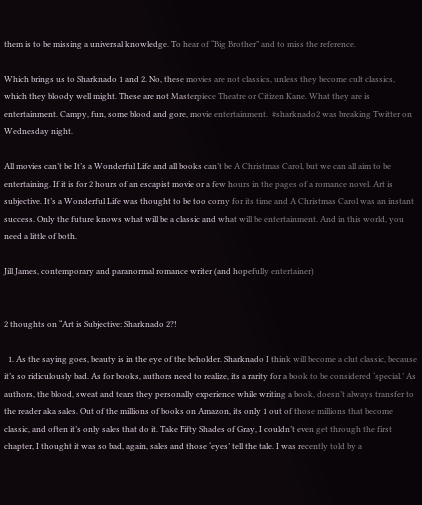them is to be missing a universal knowledge. To hear of “Big Brother” and to miss the reference.

Which brings us to Sharknado 1 and 2. No, these movies are not classics, unless they become cult classics, which they bloody well might. These are not Masterpiece Theatre or Citizen Kane. What they are is entertainment. Campy, fun, some blood and gore, movie entertainment.  #sharknado2 was breaking Twitter on Wednesday night.

All movies can’t be It’s a Wonderful Life and all books can’t be A Christmas Carol, but we can all aim to be entertaining. If it is for 2 hours of an escapist movie or a few hours in the pages of a romance novel. Art is subjective. It’s a Wonderful Life was thought to be too corny for its time and A Christmas Carol was an instant success. Only the future knows what will be a classic and what will be entertainment. And in this world, you need a little of both.

Jill James, contemporary and paranormal romance writer (and hopefully entertainer)


2 thoughts on “Art is Subjective: Sharknado 2?!

  1. As the saying goes, beauty is in the eye of the beholder. Sharknado I think will become a clut classic, because it’s so ridiculously bad. As for books, authors need to realize, its a rarity for a book to be considered ‘special.’ As authors, the blood, sweat and tears they personally experience while writing a book, doesn’t always transfer to the reader aka sales. Out of the millions of books on Amazon, its only 1 out of those millions that become classic, and often it’s only sales that do it. Take Fifty Shades of Gray, I couldn’t even get through the first chapter, I thought it was so bad, again, sales and those ‘eyes’ tell the tale. I was recently told by a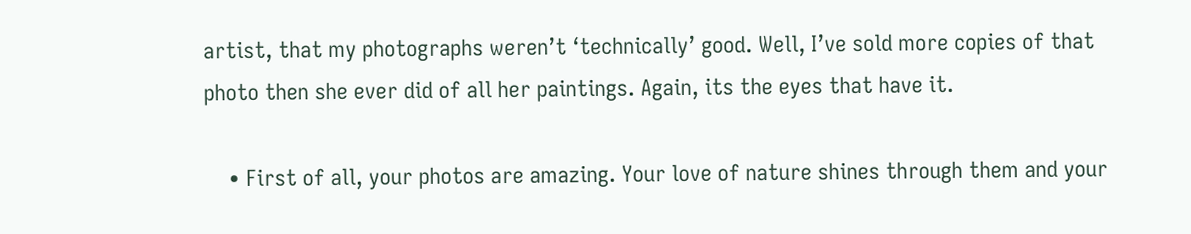artist, that my photographs weren’t ‘technically’ good. Well, I’ve sold more copies of that photo then she ever did of all her paintings. Again, its the eyes that have it.

    • First of all, your photos are amazing. Your love of nature shines through them and your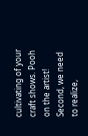cultivating of your craft shows. Pooh on the artist! Second, we need to realize,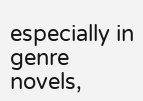especially in genre novels,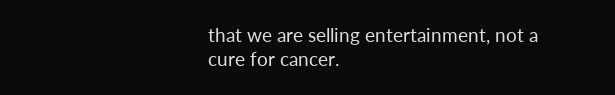that we are selling entertainment, not a cure for cancer.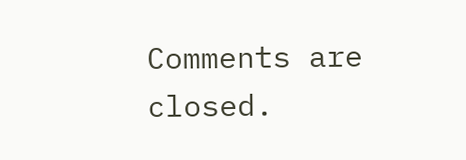Comments are closed.